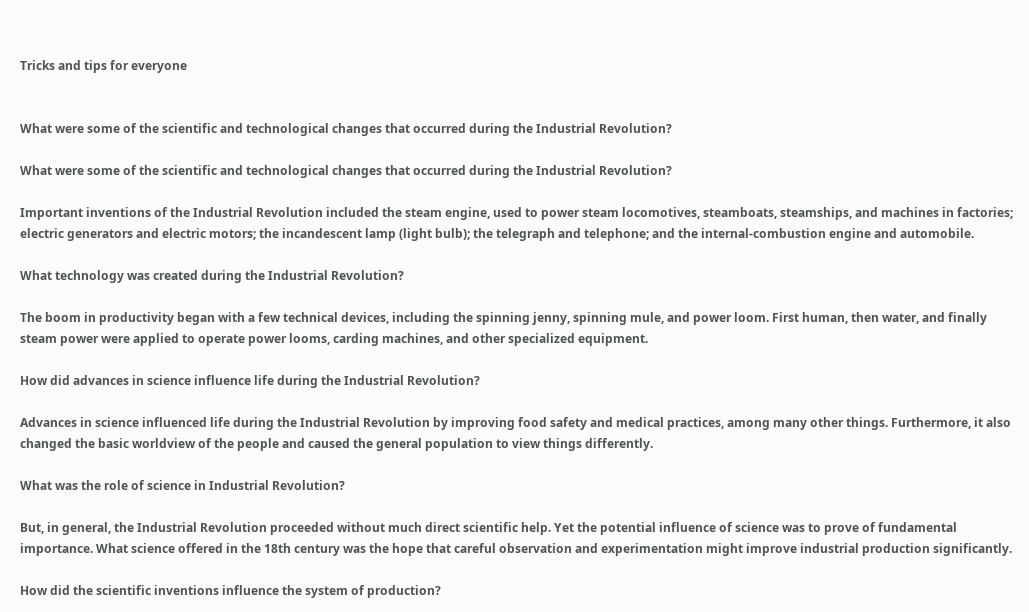Tricks and tips for everyone


What were some of the scientific and technological changes that occurred during the Industrial Revolution?

What were some of the scientific and technological changes that occurred during the Industrial Revolution?

Important inventions of the Industrial Revolution included the steam engine, used to power steam locomotives, steamboats, steamships, and machines in factories; electric generators and electric motors; the incandescent lamp (light bulb); the telegraph and telephone; and the internal-combustion engine and automobile.

What technology was created during the Industrial Revolution?

The boom in productivity began with a few technical devices, including the spinning jenny, spinning mule, and power loom. First human, then water, and finally steam power were applied to operate power looms, carding machines, and other specialized equipment.

How did advances in science influence life during the Industrial Revolution?

Advances in science influenced life during the Industrial Revolution by improving food safety and medical practices, among many other things. Furthermore, it also changed the basic worldview of the people and caused the general population to view things differently.

What was the role of science in Industrial Revolution?

But, in general, the Industrial Revolution proceeded without much direct scientific help. Yet the potential influence of science was to prove of fundamental importance. What science offered in the 18th century was the hope that careful observation and experimentation might improve industrial production significantly.

How did the scientific inventions influence the system of production?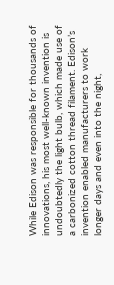While Edison was responsible for thousands of innovations, his most well-known invention is undoubtedly the light bulb, which made use of a carbonized cotton thread filament. Edison’s invention enabled manufacturers to work longer days and even into the night,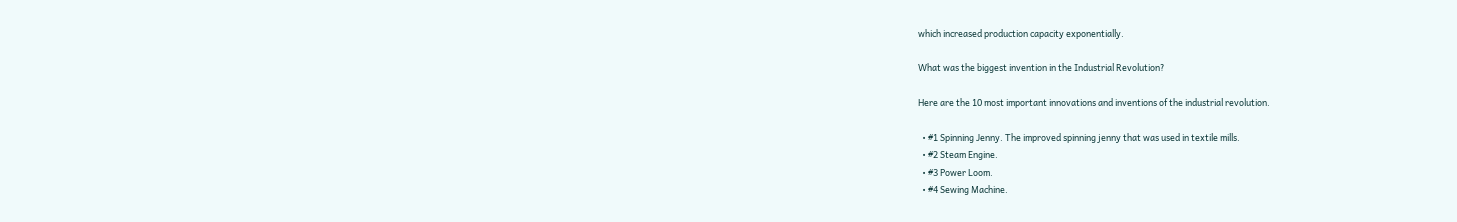which increased production capacity exponentially.

What was the biggest invention in the Industrial Revolution?

Here are the 10 most important innovations and inventions of the industrial revolution.

  • #1 Spinning Jenny. The improved spinning jenny that was used in textile mills.
  • #2 Steam Engine.
  • #3 Power Loom.
  • #4 Sewing Machine.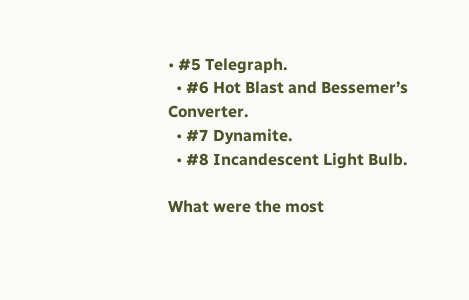• #5 Telegraph.
  • #6 Hot Blast and Bessemer’s Converter.
  • #7 Dynamite.
  • #8 Incandescent Light Bulb.

What were the most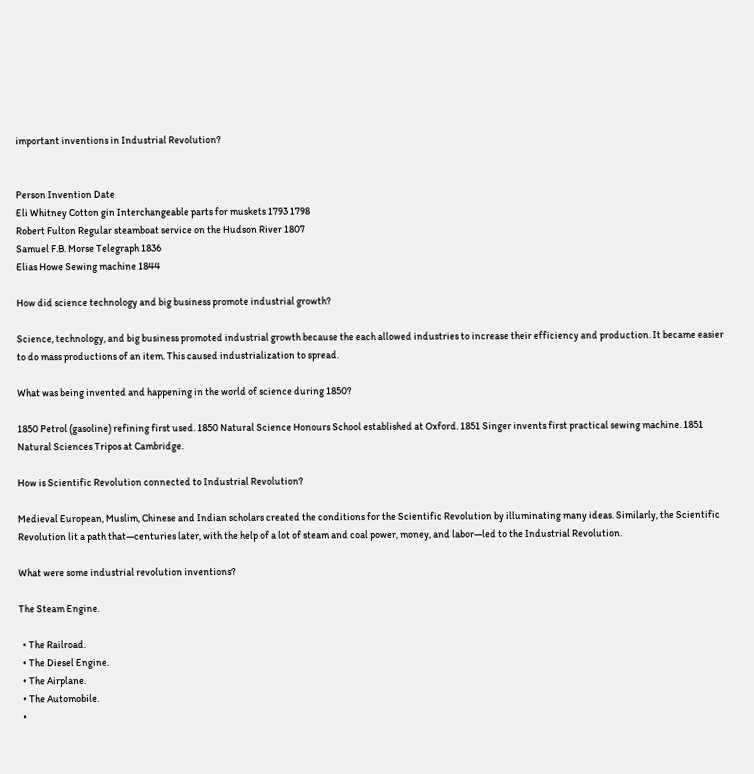important inventions in Industrial Revolution?


Person Invention Date
Eli Whitney Cotton gin Interchangeable parts for muskets 1793 1798
Robert Fulton Regular steamboat service on the Hudson River 1807
Samuel F.B. Morse Telegraph 1836
Elias Howe Sewing machine 1844

How did science technology and big business promote industrial growth?

Science, technology, and big business promoted industrial growth because the each allowed industries to increase their efficiency and production. It became easier to do mass productions of an item. This caused industrialization to spread.

What was being invented and happening in the world of science during 1850?

1850 Petrol (gasoline) refining first used. 1850 Natural Science Honours School established at Oxford. 1851 Singer invents first practical sewing machine. 1851 Natural Sciences Tripos at Cambridge.

How is Scientific Revolution connected to Industrial Revolution?

Medieval European, Muslim, Chinese and Indian scholars created the conditions for the Scientific Revolution by illuminating many ideas. Similarly, the Scientific Revolution lit a path that—centuries later, with the help of a lot of steam and coal power, money, and labor—led to the Industrial Revolution.

What were some industrial revolution inventions?

The Steam Engine.

  • The Railroad.
  • The Diesel Engine.
  • The Airplane.
  • The Automobile.
  •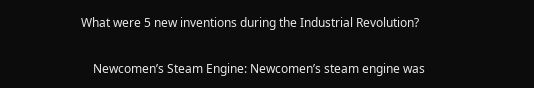What were 5 new inventions during the Industrial Revolution?

    Newcomen’s Steam Engine: Newcomen’s steam engine was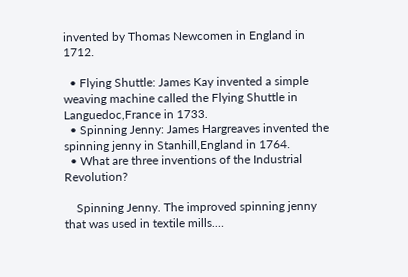invented by Thomas Newcomen in England in 1712.

  • Flying Shuttle: James Kay invented a simple weaving machine called the Flying Shuttle in Languedoc,France in 1733.
  • Spinning Jenny: James Hargreaves invented the spinning jenny in Stanhill,England in 1764.
  • What are three inventions of the Industrial Revolution?

    Spinning Jenny. The improved spinning jenny that was used in textile mills.…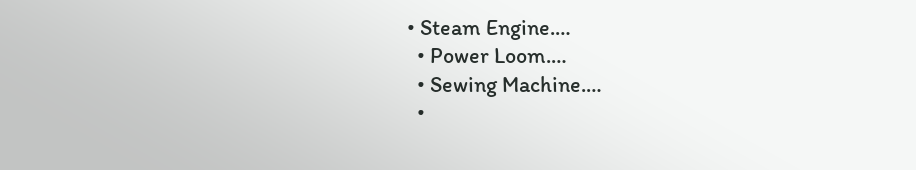• Steam Engine.…
  • Power Loom.…
  • Sewing Machine.…
  •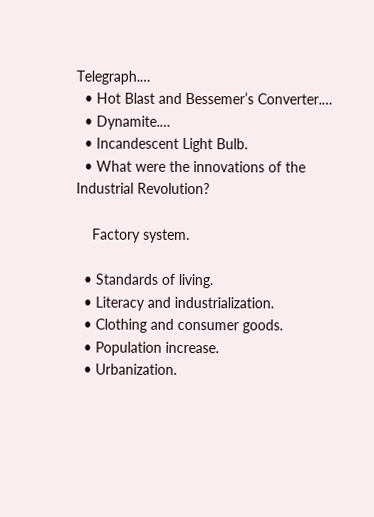Telegraph.…
  • Hot Blast and Bessemer’s Converter.…
  • Dynamite.…
  • Incandescent Light Bulb.
  • What were the innovations of the Industrial Revolution?

    Factory system.

  • Standards of living.
  • Literacy and industrialization.
  • Clothing and consumer goods.
  • Population increase.
  • Urbanization.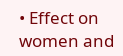• Effect on women and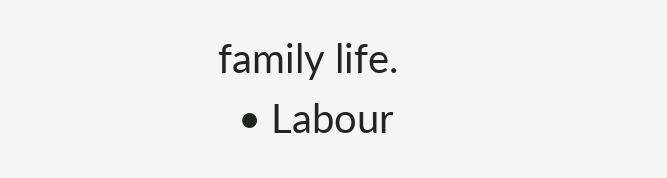family life.
  • Labour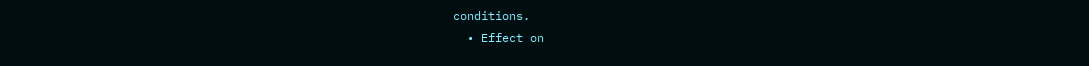conditions.
  • Effect on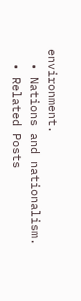environment.
  • Nations and nationalism.
  • Related Posts